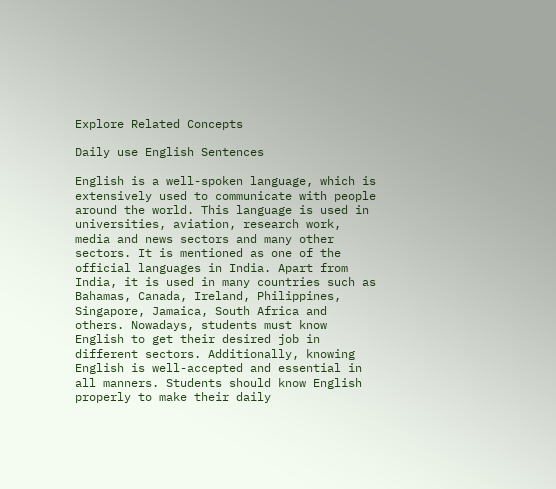Explore Related Concepts

Daily use English Sentences

English is a well-spoken language, which is extensively used to communicate with people around the world. This language is used in universities, aviation, research work, media and news sectors and many other sectors. It is mentioned as one of the official languages in India. Apart from India, it is used in many countries such as Bahamas, Canada, Ireland, Philippines, Singapore, Jamaica, South Africa and others. Nowadays, students must know English to get their desired job in different sectors. Additionally, knowing English is well-accepted and essential in all manners. Students should know English properly to make their daily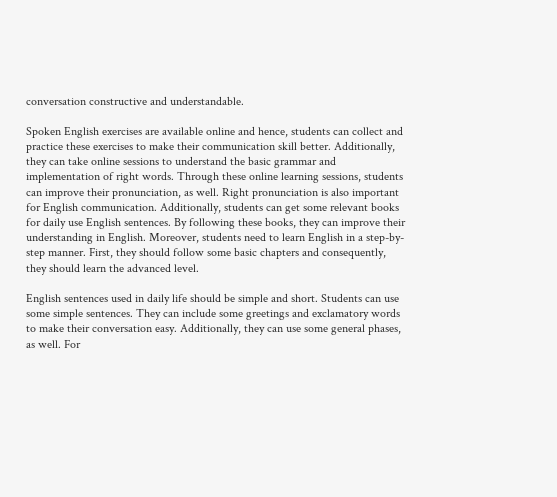conversation constructive and understandable.

Spoken English exercises are available online and hence, students can collect and practice these exercises to make their communication skill better. Additionally, they can take online sessions to understand the basic grammar and implementation of right words. Through these online learning sessions, students can improve their pronunciation, as well. Right pronunciation is also important for English communication. Additionally, students can get some relevant books for daily use English sentences. By following these books, they can improve their understanding in English. Moreover, students need to learn English in a step-by-step manner. First, they should follow some basic chapters and consequently, they should learn the advanced level.

English sentences used in daily life should be simple and short. Students can use some simple sentences. They can include some greetings and exclamatory words to make their conversation easy. Additionally, they can use some general phases, as well. For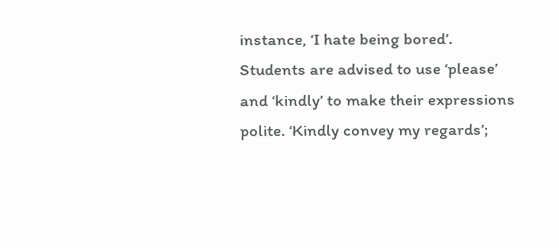instance, ‘I hate being bored’. Students are advised to use ‘please’ and ‘kindly’ to make their expressions polite. ‘Kindly convey my regards’;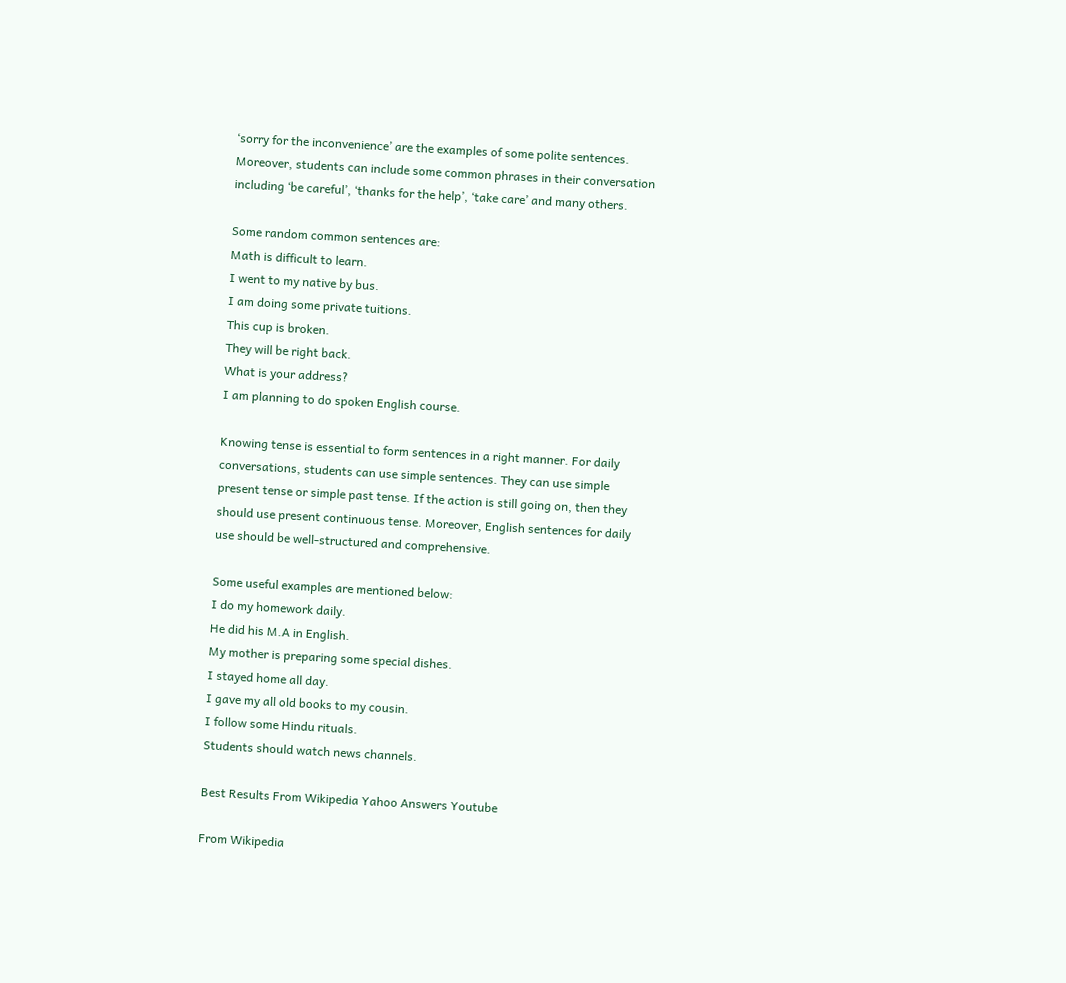‘sorry for the inconvenience’ are the examples of some polite sentences. Moreover, students can include some common phrases in their conversation including ‘be careful’, ‘thanks for the help’, ‘take care’ and many others.

Some random common sentences are:
Math is difficult to learn.
I went to my native by bus.
I am doing some private tuitions.
This cup is broken.
They will be right back.
What is your address?
I am planning to do spoken English course.

Knowing tense is essential to form sentences in a right manner. For daily conversations, students can use simple sentences. They can use simple present tense or simple past tense. If the action is still going on, then they should use present continuous tense. Moreover, English sentences for daily use should be well-structured and comprehensive.

Some useful examples are mentioned below:
I do my homework daily.
He did his M.A in English.
My mother is preparing some special dishes.
I stayed home all day.
I gave my all old books to my cousin.
I follow some Hindu rituals.
Students should watch news channels.

Best Results From Wikipedia Yahoo Answers Youtube

From Wikipedia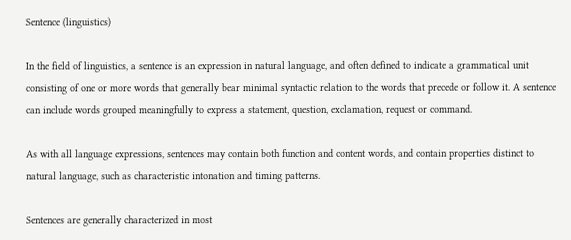Sentence (linguistics)

In the field of linguistics, a sentence is an expression in natural language, and often defined to indicate a grammatical unit consisting of one or more words that generally bear minimal syntactic relation to the words that precede or follow it. A sentence can include words grouped meaningfully to express a statement, question, exclamation, request or command.

As with all language expressions, sentences may contain both function and content words, and contain properties distinct to natural language, such as characteristic intonation and timing patterns.

Sentences are generally characterized in most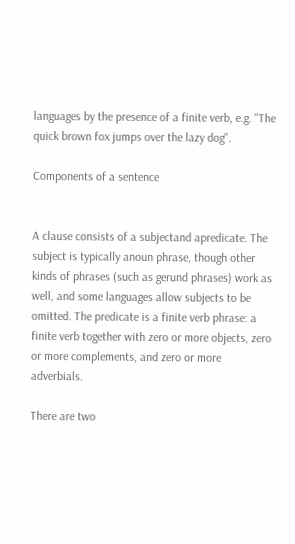languages by the presence of a finite verb, e.g. "The quick brown fox jumps over the lazy dog".

Components of a sentence


A clause consists of a subjectand apredicate. The subject is typically anoun phrase, though other kinds of phrases (such as gerund phrases) work as well, and some languages allow subjects to be omitted. The predicate is a finite verb phrase: a finite verb together with zero or more objects, zero or more complements, and zero or more adverbials.

There are two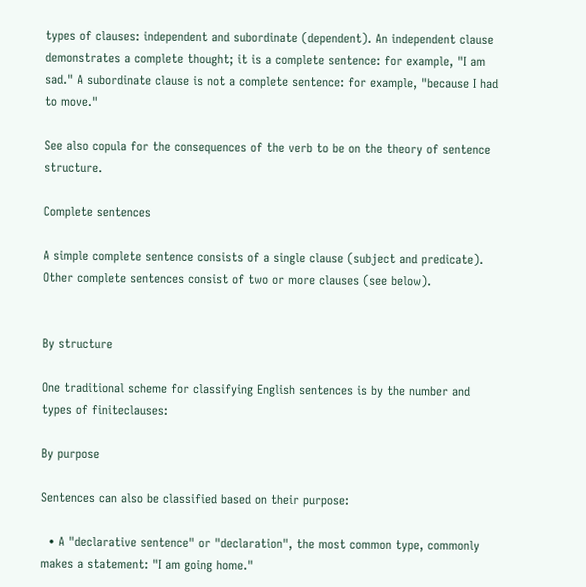types of clauses: independent and subordinate (dependent). An independent clause demonstrates a complete thought; it is a complete sentence: for example, "I am sad." A subordinate clause is not a complete sentence: for example, "because I had to move."

See also copula for the consequences of the verb to be on the theory of sentence structure.

Complete sentences

A simple complete sentence consists of a single clause (subject and predicate). Other complete sentences consist of two or more clauses (see below).


By structure

One traditional scheme for classifying English sentences is by the number and types of finiteclauses:

By purpose

Sentences can also be classified based on their purpose:

  • A "declarative sentence" or "declaration", the most common type, commonly makes a statement: "I am going home."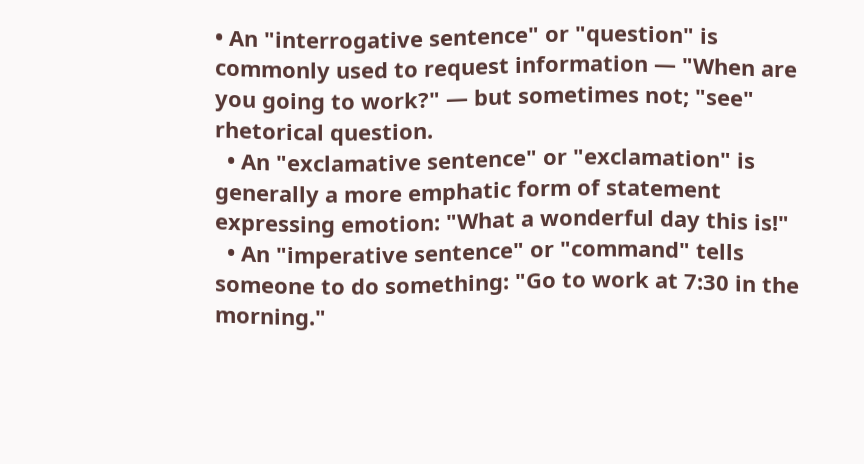• An "interrogative sentence" or "question" is commonly used to request information — "When are you going to work?" — but sometimes not; "see" rhetorical question.
  • An "exclamative sentence" or "exclamation" is generally a more emphatic form of statement expressing emotion: "What a wonderful day this is!"
  • An "imperative sentence" or "command" tells someone to do something: "Go to work at 7:30 in the morning."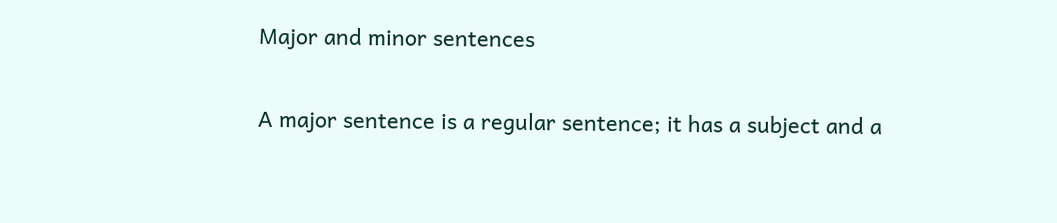Major and minor sentences

A major sentence is a regular sentence; it has a subject and a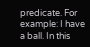predicate. For example: I have a ball. In this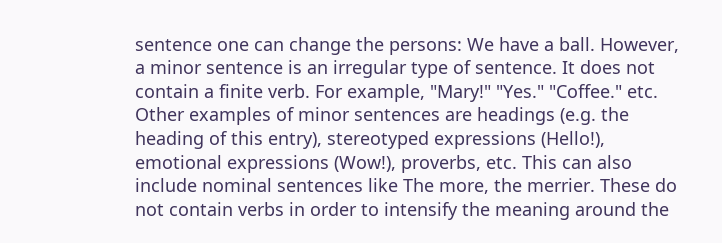sentence one can change the persons: We have a ball. However, a minor sentence is an irregular type of sentence. It does not contain a finite verb. For example, "Mary!" "Yes." "Coffee." etc. Other examples of minor sentences are headings (e.g. the heading of this entry), stereotyped expressions (Hello!), emotional expressions (Wow!), proverbs, etc. This can also include nominal sentences like The more, the merrier. These do not contain verbs in order to intensify the meaning around the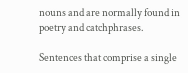nouns and are normally found in poetry and catchphrases.

Sentences that comprise a single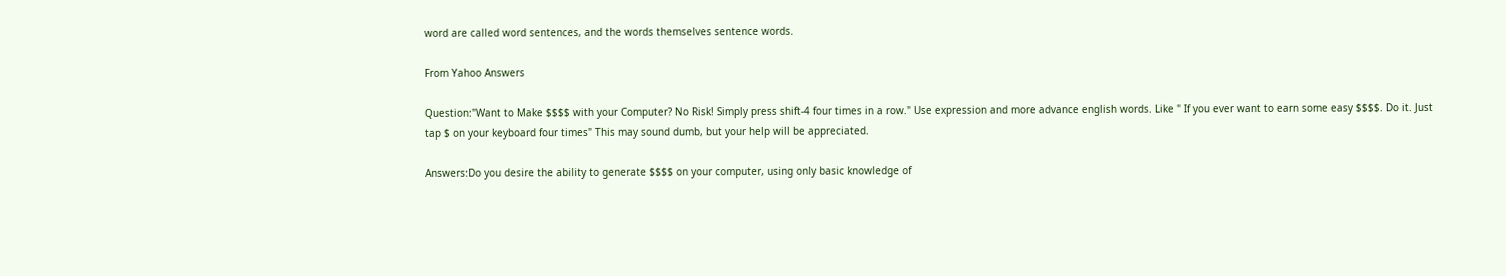word are called word sentences, and the words themselves sentence words.

From Yahoo Answers

Question:"Want to Make $$$$ with your Computer? No Risk! Simply press shift-4 four times in a row." Use expression and more advance english words. Like " If you ever want to earn some easy $$$$. Do it. Just tap $ on your keyboard four times" This may sound dumb, but your help will be appreciated.

Answers:Do you desire the ability to generate $$$$ on your computer, using only basic knowledge of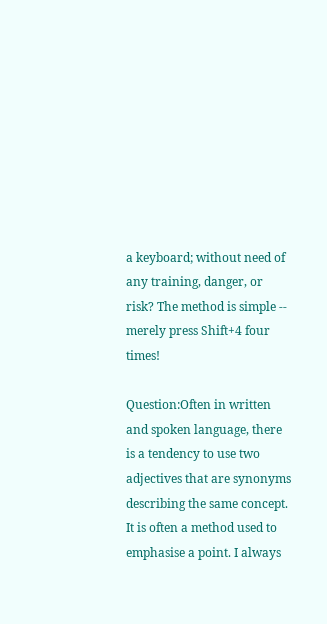a keyboard; without need of any training, danger, or risk? The method is simple -- merely press Shift+4 four times!

Question:Often in written and spoken language, there is a tendency to use two adjectives that are synonyms describing the same concept. It is often a method used to emphasise a point. I always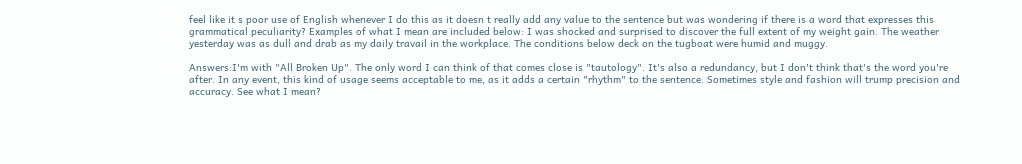feel like it s poor use of English whenever I do this as it doesn t really add any value to the sentence but was wondering if there is a word that expresses this grammatical peculiarity? Examples of what I mean are included below: I was shocked and surprised to discover the full extent of my weight gain. The weather yesterday was as dull and drab as my daily travail in the workplace. The conditions below deck on the tugboat were humid and muggy.

Answers:I'm with "All Broken Up". The only word I can think of that comes close is "tautology". It's also a redundancy, but I don't think that's the word you're after. In any event, this kind of usage seems acceptable to me, as it adds a certain "rhythm" to the sentence. Sometimes style and fashion will trump precision and accuracy. See what I mean?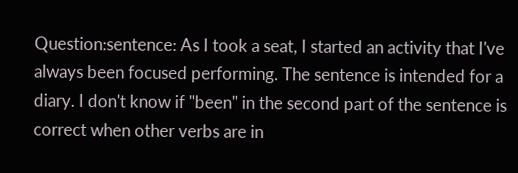Question:sentence: As I took a seat, I started an activity that I've always been focused performing. The sentence is intended for a diary. I don't know if "been" in the second part of the sentence is correct when other verbs are in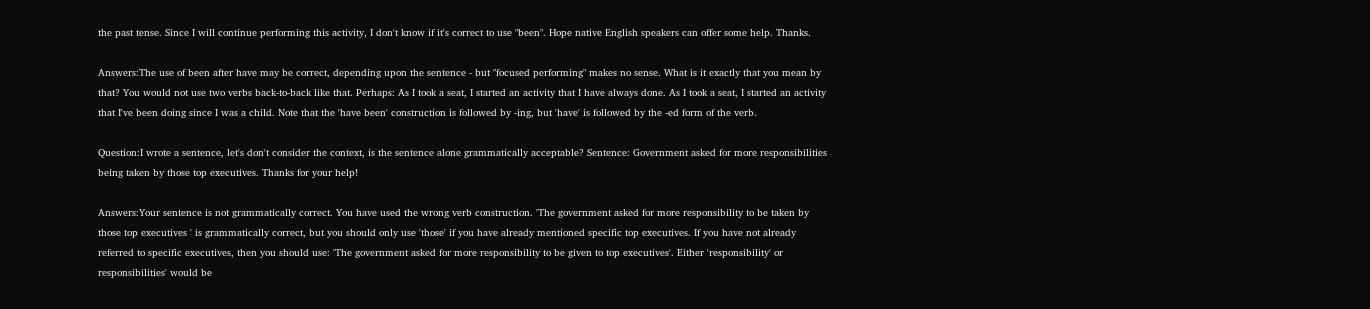the past tense. Since I will continue performing this activity, I don't know if it's correct to use "been". Hope native English speakers can offer some help. Thanks.

Answers:The use of been after have may be correct, depending upon the sentence - but "focused performing" makes no sense. What is it exactly that you mean by that? You would not use two verbs back-to-back like that. Perhaps: As I took a seat, I started an activity that I have always done. As I took a seat, I started an activity that I've been doing since I was a child. Note that the 'have been' construction is followed by -ing, but 'have' is followed by the -ed form of the verb.

Question:I wrote a sentence, let's don't consider the context, is the sentence alone grammatically acceptable? Sentence: Government asked for more responsibilities being taken by those top executives. Thanks for your help!

Answers:Your sentence is not grammatically correct. You have used the wrong verb construction. 'The government asked for more responsibility to be taken by those top executives ' is grammatically correct, but you should only use 'those' if you have already mentioned specific top executives. If you have not already referred to specific executives, then you should use: 'The government asked for more responsibility to be given to top executives'. Either 'responsibility' or responsibilities' would be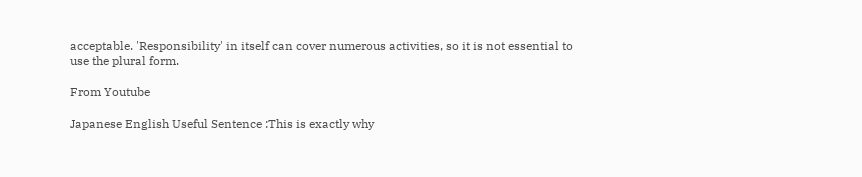acceptable. 'Responsibility' in itself can cover numerous activities, so it is not essential to use the plural form.

From Youtube

Japanese English Useful Sentence :This is exactly why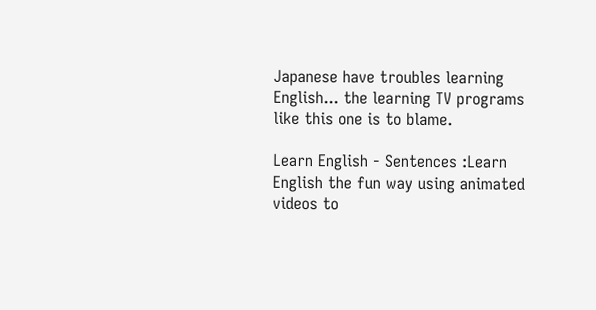Japanese have troubles learning English... the learning TV programs like this one is to blame.

Learn English - Sentences :Learn English the fun way using animated videos to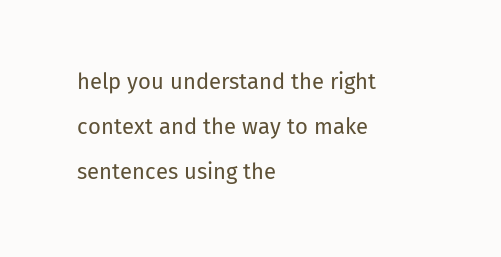help you understand the right context and the way to make sentences using the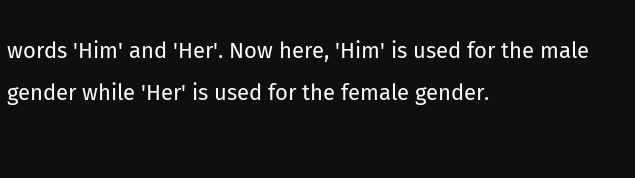words 'Him' and 'Her'. Now here, 'Him' is used for the male gender while 'Her' is used for the female gender.